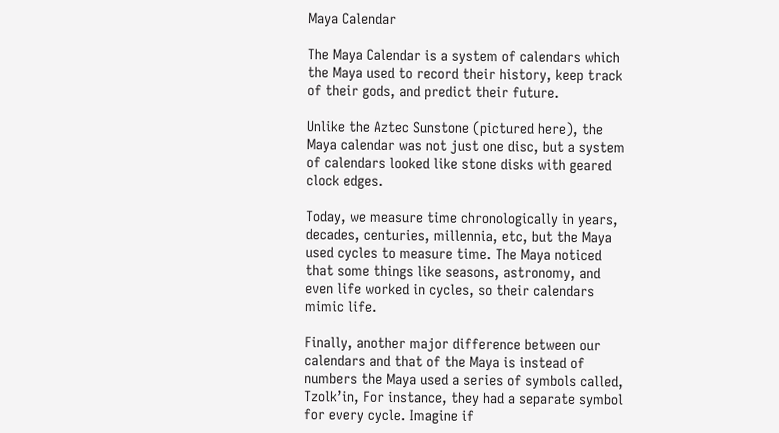Maya Calendar

The Maya Calendar is a system of calendars which the Maya used to record their history, keep track of their gods, and predict their future.

Unlike the Aztec Sunstone (pictured here), the Maya calendar was not just one disc, but a system of calendars looked like stone disks with geared clock edges.

Today, we measure time chronologically in years, decades, centuries, millennia, etc, but the Maya used cycles to measure time. The Maya noticed that some things like seasons, astronomy, and even life worked in cycles, so their calendars mimic life.

Finally, another major difference between our calendars and that of the Maya is instead of numbers the Maya used a series of symbols called, Tzolk’in, For instance, they had a separate symbol for every cycle. Imagine if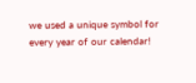we used a unique symbol for every year of our calendar!